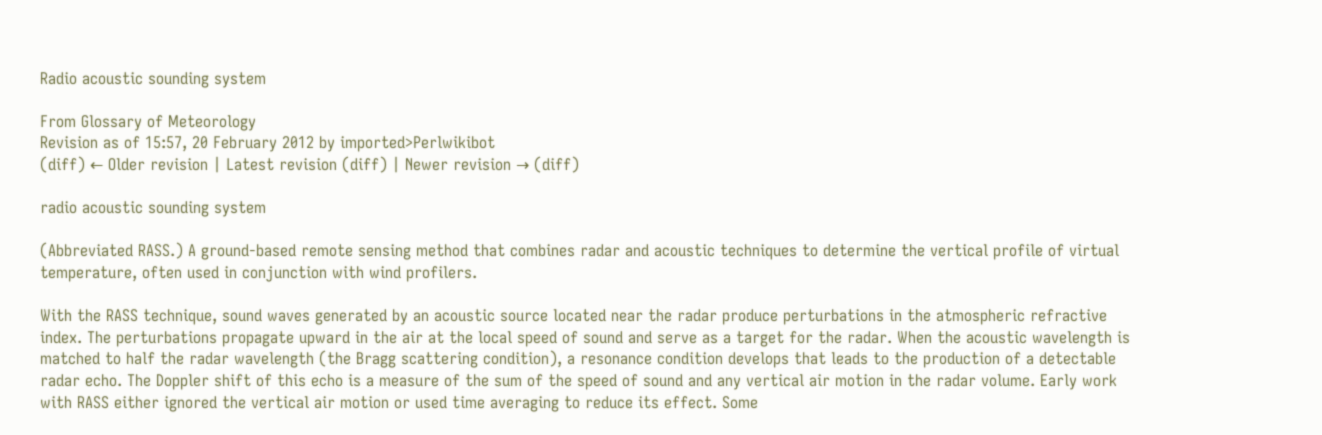Radio acoustic sounding system

From Glossary of Meteorology
Revision as of 15:57, 20 February 2012 by imported>Perlwikibot
(diff) ← Older revision | Latest revision (diff) | Newer revision → (diff)

radio acoustic sounding system

(Abbreviated RASS.) A ground-based remote sensing method that combines radar and acoustic techniques to determine the vertical profile of virtual temperature, often used in conjunction with wind profilers.

With the RASS technique, sound waves generated by an acoustic source located near the radar produce perturbations in the atmospheric refractive index. The perturbations propagate upward in the air at the local speed of sound and serve as a target for the radar. When the acoustic wavelength is matched to half the radar wavelength (the Bragg scattering condition), a resonance condition develops that leads to the production of a detectable radar echo. The Doppler shift of this echo is a measure of the sum of the speed of sound and any vertical air motion in the radar volume. Early work with RASS either ignored the vertical air motion or used time averaging to reduce its effect. Some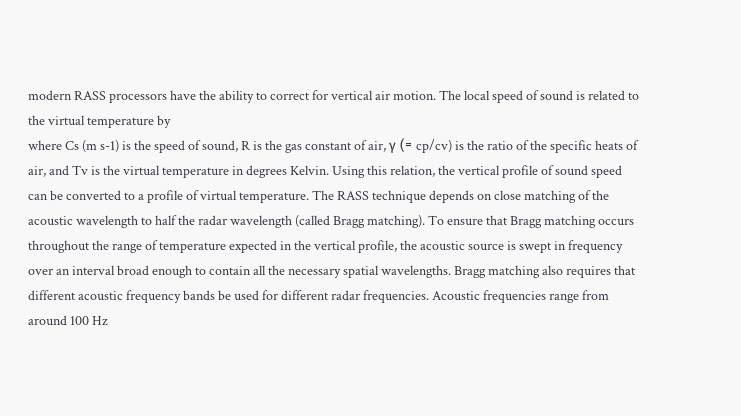modern RASS processors have the ability to correct for vertical air motion. The local speed of sound is related to the virtual temperature by
where Cs (m s-1) is the speed of sound, R is the gas constant of air, γ (= cp/cv) is the ratio of the specific heats of air, and Tv is the virtual temperature in degrees Kelvin. Using this relation, the vertical profile of sound speed can be converted to a profile of virtual temperature. The RASS technique depends on close matching of the acoustic wavelength to half the radar wavelength (called Bragg matching). To ensure that Bragg matching occurs throughout the range of temperature expected in the vertical profile, the acoustic source is swept in frequency over an interval broad enough to contain all the necessary spatial wavelengths. Bragg matching also requires that different acoustic frequency bands be used for different radar frequencies. Acoustic frequencies range from around 100 Hz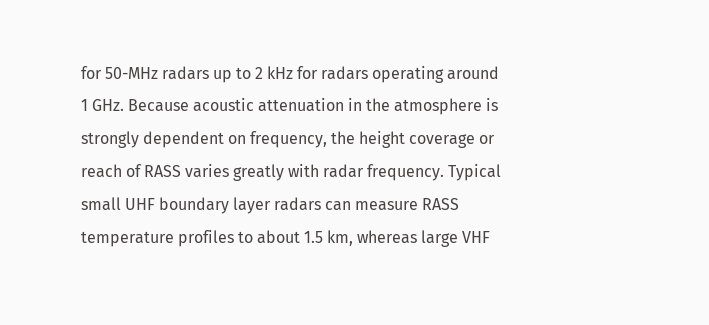for 50-MHz radars up to 2 kHz for radars operating around 1 GHz. Because acoustic attenuation in the atmosphere is strongly dependent on frequency, the height coverage or reach of RASS varies greatly with radar frequency. Typical small UHF boundary layer radars can measure RASS temperature profiles to about 1.5 km, whereas large VHF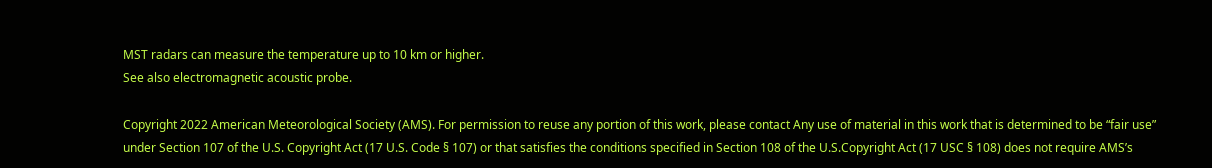MST radars can measure the temperature up to 10 km or higher.
See also electromagnetic acoustic probe.

Copyright 2022 American Meteorological Society (AMS). For permission to reuse any portion of this work, please contact Any use of material in this work that is determined to be “fair use” under Section 107 of the U.S. Copyright Act (17 U.S. Code § 107) or that satisfies the conditions specified in Section 108 of the U.S.Copyright Act (17 USC § 108) does not require AMS’s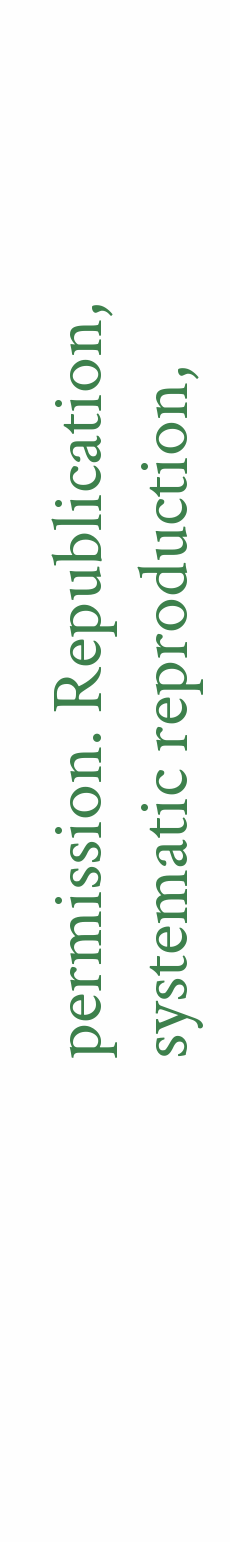permission. Republication, systematic reproduction,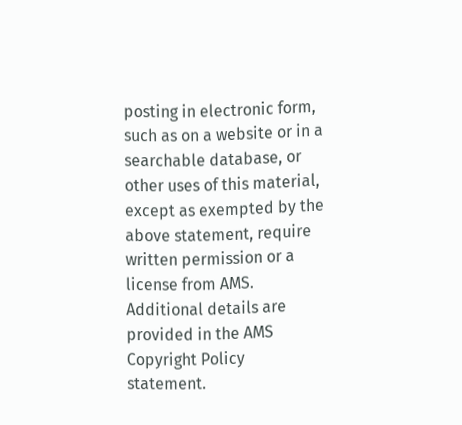posting in electronic form, such as on a website or in a searchable database, or other uses of this material, except as exempted by the above statement, require written permission or a license from AMS. Additional details are provided in the AMS Copyright Policy statement.